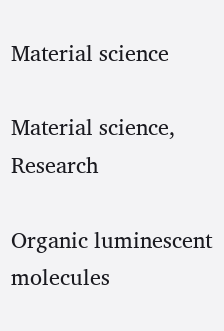Material science

Material science, Research

Organic luminescent molecules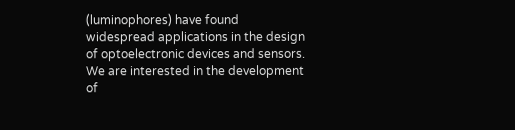(luminophores) have found widespread applications in the design of optoelectronic devices and sensors. We are interested in the development of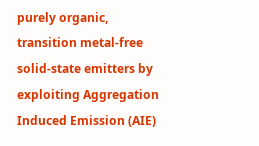purely organic, transition metal-free solid-state emitters by exploiting Aggregation Induced Emission (AIE)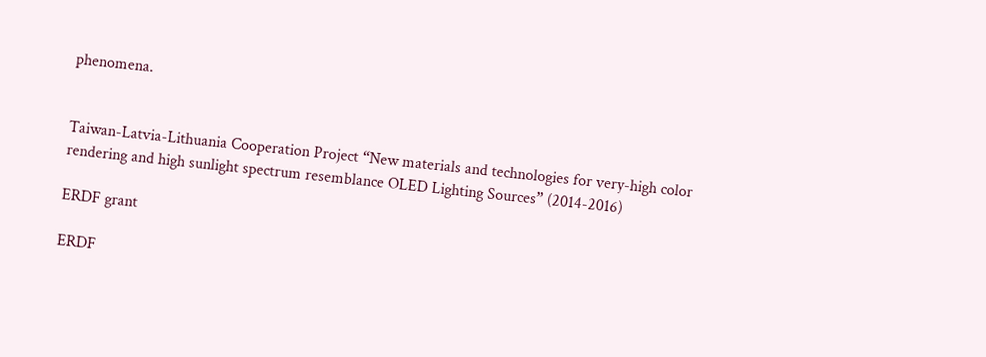phenomena.


Taiwan-Latvia-Lithuania Cooperation Project “New materials and technologies for very-high color rendering and high sunlight spectrum resemblance OLED Lighting Sources” (2014-2016)

ERDF grant

ERDF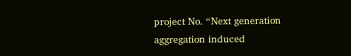project No. “Next generation aggregation induced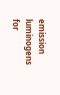emission luminogens for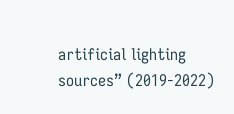artificial lighting sources” (2019-2022)